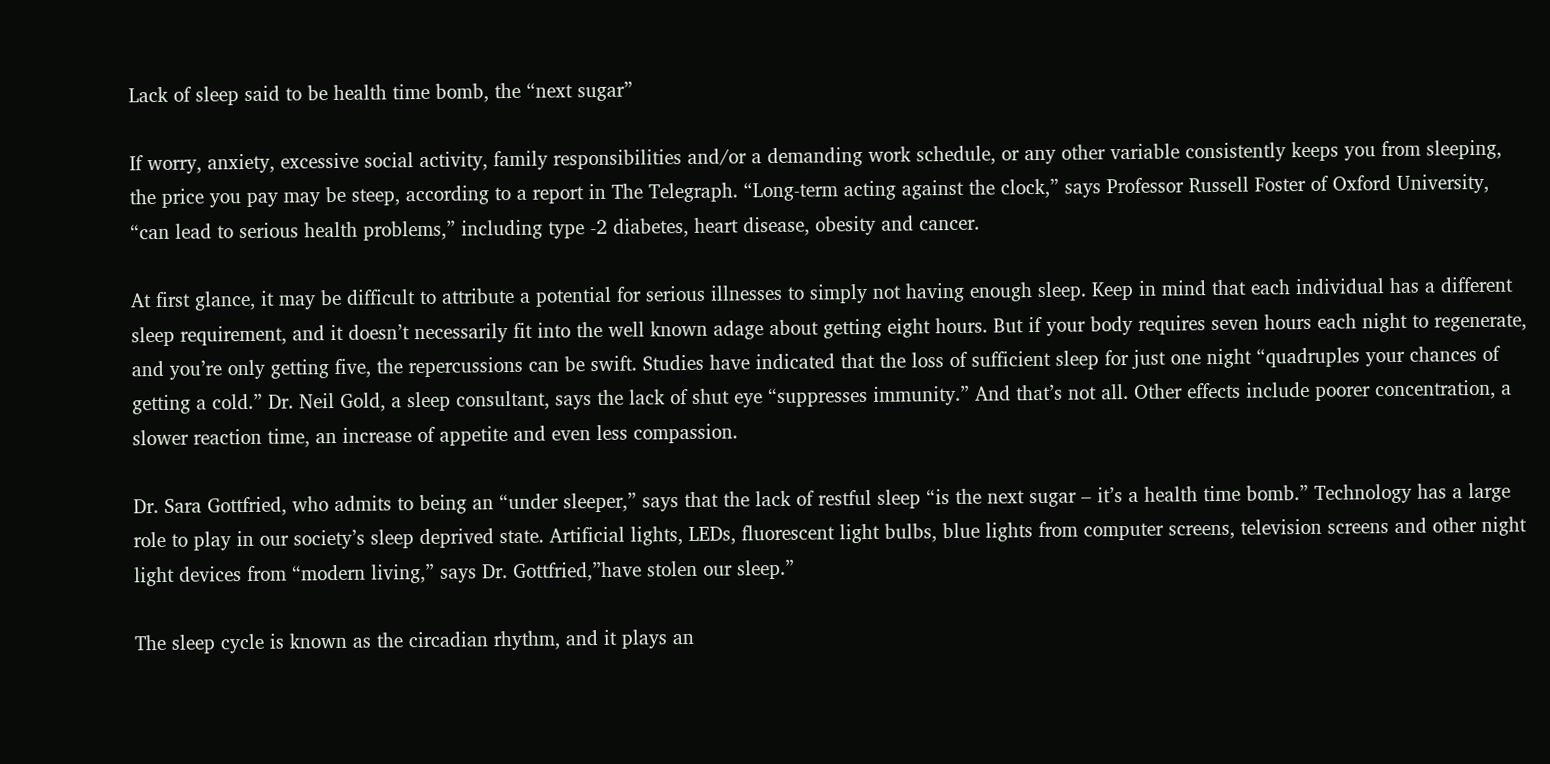Lack of sleep said to be health time bomb, the “next sugar”

If worry, anxiety, excessive social activity, family responsibilities and/or a demanding work schedule, or any other variable consistently keeps you from sleeping, the price you pay may be steep, according to a report in The Telegraph. “Long-term acting against the clock,” says Professor Russell Foster of Oxford University, “can lead to serious health problems,” including type -2 diabetes, heart disease, obesity and cancer.

At first glance, it may be difficult to attribute a potential for serious illnesses to simply not having enough sleep. Keep in mind that each individual has a different sleep requirement, and it doesn’t necessarily fit into the well known adage about getting eight hours. But if your body requires seven hours each night to regenerate, and you’re only getting five, the repercussions can be swift. Studies have indicated that the loss of sufficient sleep for just one night “quadruples your chances of getting a cold.” Dr. Neil Gold, a sleep consultant, says the lack of shut eye “suppresses immunity.” And that’s not all. Other effects include poorer concentration, a slower reaction time, an increase of appetite and even less compassion.

Dr. Sara Gottfried, who admits to being an “under sleeper,” says that the lack of restful sleep “is the next sugar – it’s a health time bomb.” Technology has a large role to play in our society’s sleep deprived state. Artificial lights, LEDs, fluorescent light bulbs, blue lights from computer screens, television screens and other night light devices from “modern living,” says Dr. Gottfried,”have stolen our sleep.”

The sleep cycle is known as the circadian rhythm, and it plays an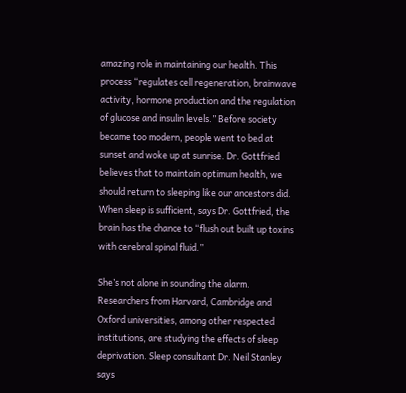amazing role in maintaining our health. This process “regulates cell regeneration, brainwave activity, hormone production and the regulation of glucose and insulin levels.” Before society became too modern, people went to bed at sunset and woke up at sunrise. Dr. Gottfried believes that to maintain optimum health, we should return to sleeping like our ancestors did. When sleep is sufficient, says Dr. Gottfried, the brain has the chance to “flush out built up toxins with cerebral spinal fluid.”

She’s not alone in sounding the alarm. Researchers from Harvard, Cambridge and Oxford universities, among other respected institutions, are studying the effects of sleep deprivation. Sleep consultant Dr. Neil Stanley says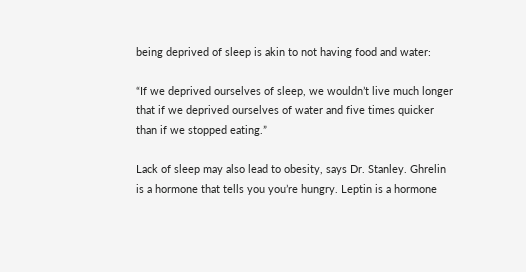being deprived of sleep is akin to not having food and water:

“If we deprived ourselves of sleep, we wouldn’t live much longer that if we deprived ourselves of water and five times quicker than if we stopped eating.”

Lack of sleep may also lead to obesity, says Dr. Stanley. Ghrelin is a hormone that tells you you’re hungry. Leptin is a hormone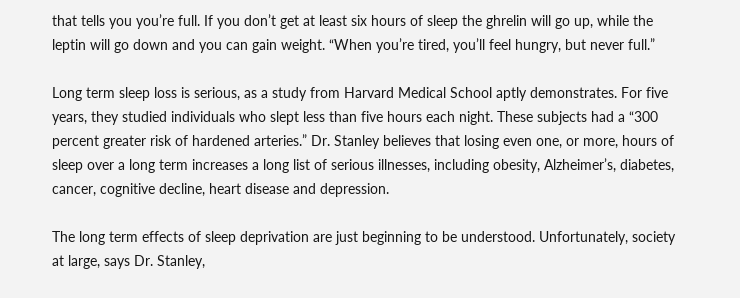that tells you you’re full. If you don’t get at least six hours of sleep the ghrelin will go up, while the leptin will go down and you can gain weight. “When you’re tired, you’ll feel hungry, but never full.”

Long term sleep loss is serious, as a study from Harvard Medical School aptly demonstrates. For five years, they studied individuals who slept less than five hours each night. These subjects had a “300 percent greater risk of hardened arteries.” Dr. Stanley believes that losing even one, or more, hours of sleep over a long term increases a long list of serious illnesses, including obesity, Alzheimer’s, diabetes, cancer, cognitive decline, heart disease and depression.

The long term effects of sleep deprivation are just beginning to be understood. Unfortunately, society at large, says Dr. Stanley,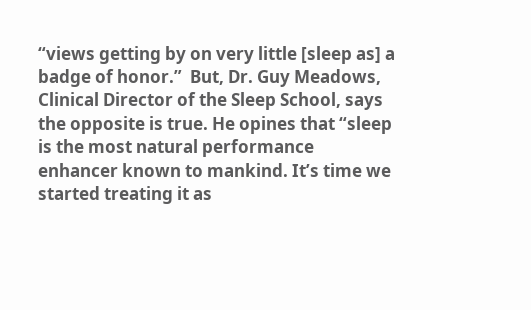“views getting by on very little [sleep as] a badge of honor.”  But, Dr. Guy Meadows, Clinical Director of the Sleep School, says the opposite is true. He opines that “sleep is the most natural performance enhancer known to mankind. It’s time we started treating it as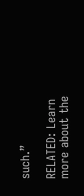such.”

RELATED: Learn more about the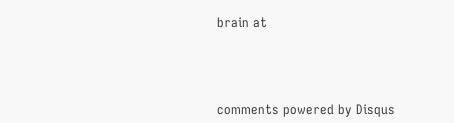brain at




comments powered by Disqus